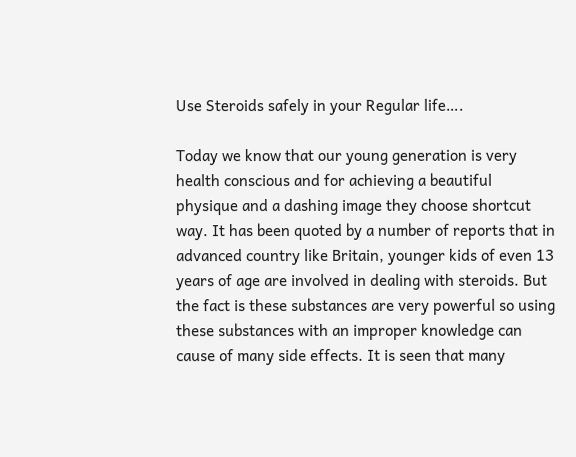Use Steroids safely in your Regular life….

Today we know that our young generation is very health conscious and for achieving a beautiful physique and a dashing image they choose shortcut way. It has been quoted by a number of reports that in advanced country like Britain, younger kids of even 13 years of age are involved in dealing with steroids. But the fact is these substances are very powerful so using these substances with an improper knowledge can cause of many side effects. It is seen that many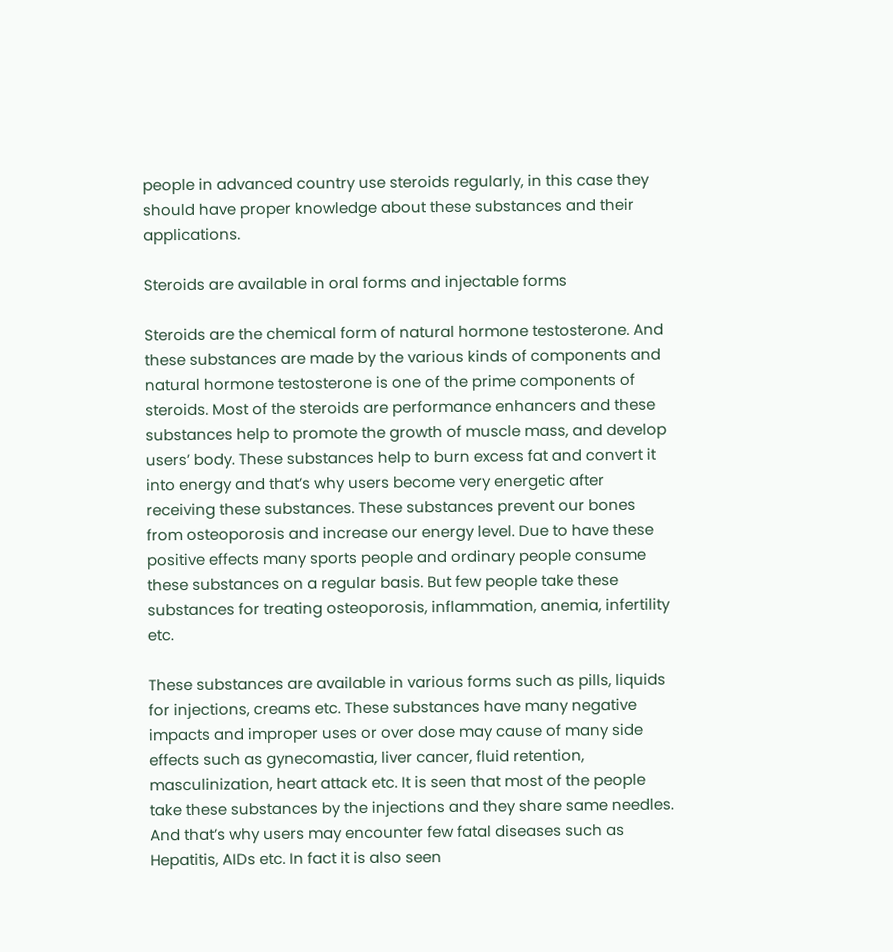people in advanced country use steroids regularly, in this case they should have proper knowledge about these substances and their applications.

Steroids are available in oral forms and injectable forms

Steroids are the chemical form of natural hormone testosterone. And these substances are made by the various kinds of components and natural hormone testosterone is one of the prime components of steroids. Most of the steroids are performance enhancers and these substances help to promote the growth of muscle mass, and develop users’ body. These substances help to burn excess fat and convert it into energy and that’s why users become very energetic after receiving these substances. These substances prevent our bones from osteoporosis and increase our energy level. Due to have these positive effects many sports people and ordinary people consume these substances on a regular basis. But few people take these substances for treating osteoporosis, inflammation, anemia, infertility etc.

These substances are available in various forms such as pills, liquids for injections, creams etc. These substances have many negative impacts and improper uses or over dose may cause of many side effects such as gynecomastia, liver cancer, fluid retention, masculinization, heart attack etc. It is seen that most of the people take these substances by the injections and they share same needles. And that’s why users may encounter few fatal diseases such as Hepatitis, AIDs etc. In fact it is also seen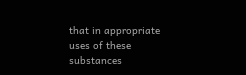that in appropriate uses of these substances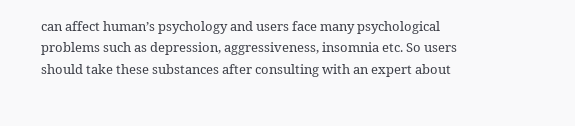can affect human’s psychology and users face many psychological problems such as depression, aggressiveness, insomnia etc. So users should take these substances after consulting with an expert about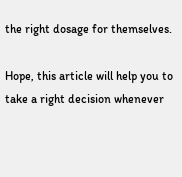the right dosage for themselves.

Hope, this article will help you to take a right decision whenever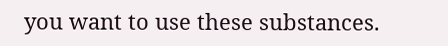you want to use these substances.